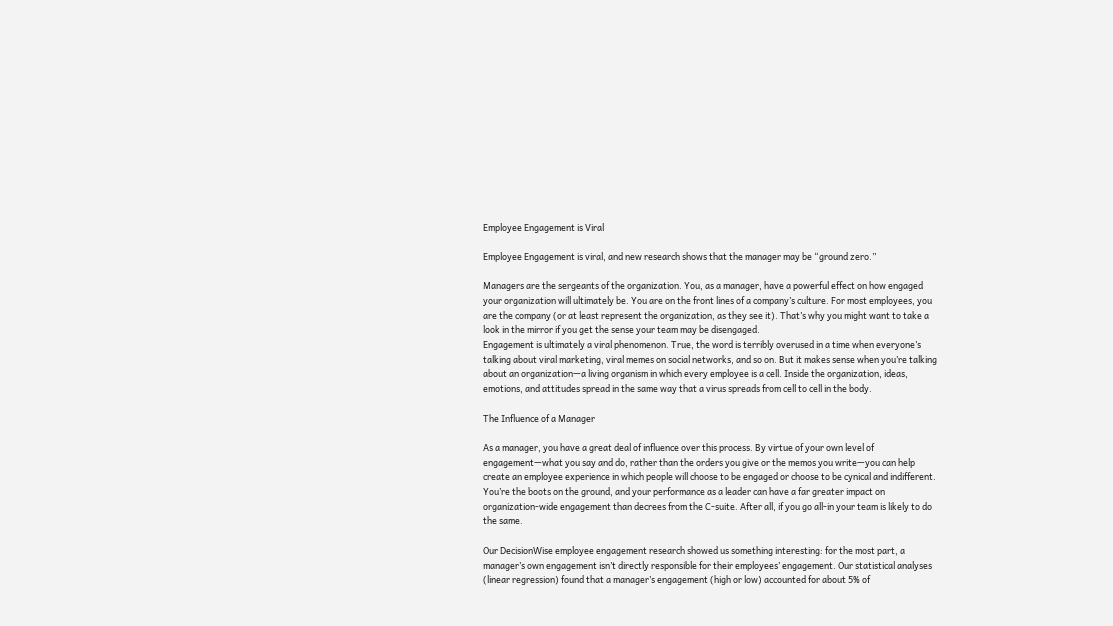Employee Engagement is Viral

Employee Engagement is viral, and new research shows that the manager may be “ground zero.”

Managers are the sergeants of the organization. You, as a manager, have a powerful effect on how engaged your organization will ultimately be. You are on the front lines of a company’s culture. For most employees, you are the company (or at least represent the organization, as they see it). That’s why you might want to take a look in the mirror if you get the sense your team may be disengaged.
Engagement is ultimately a viral phenomenon. True, the word is terribly overused in a time when everyone’s talking about viral marketing, viral memes on social networks, and so on. But it makes sense when you’re talking about an organization—a living organism in which every employee is a cell. Inside the organization, ideas, emotions, and attitudes spread in the same way that a virus spreads from cell to cell in the body.

The Influence of a Manager

As a manager, you have a great deal of influence over this process. By virtue of your own level of engagement—what you say and do, rather than the orders you give or the memos you write—you can help create an employee experience in which people will choose to be engaged or choose to be cynical and indifferent. You’re the boots on the ground, and your performance as a leader can have a far greater impact on organization-wide engagement than decrees from the C-suite. After all, if you go all-in your team is likely to do the same.

Our DecisionWise employee engagement research showed us something interesting: for the most part, a manager’s own engagement isn’t directly responsible for their employees’ engagement. Our statistical analyses (linear regression) found that a manager’s engagement (high or low) accounted for about 5% of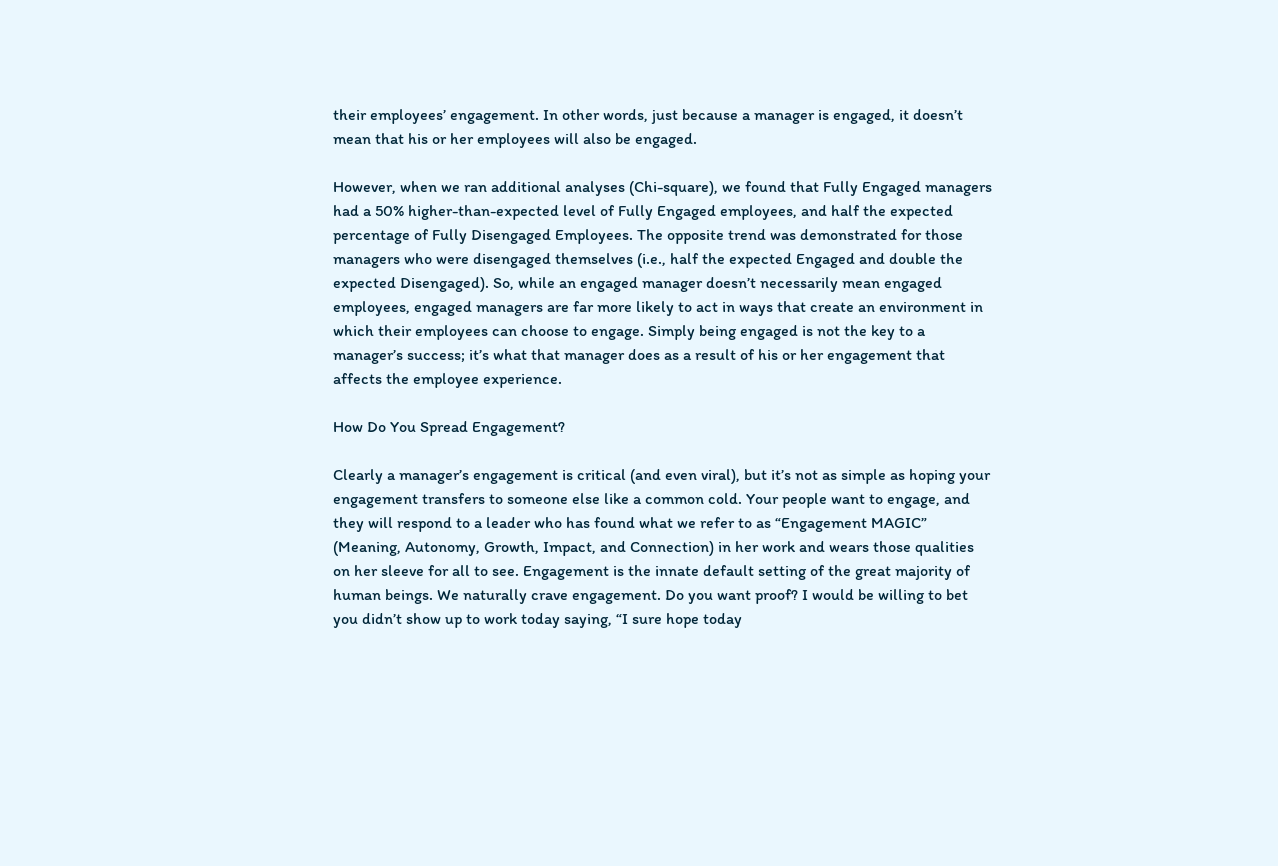their employees’ engagement. In other words, just because a manager is engaged, it doesn’t mean that his or her employees will also be engaged.

However, when we ran additional analyses (Chi-square), we found that Fully Engaged managers had a 50% higher-than-expected level of Fully Engaged employees, and half the expected percentage of Fully Disengaged Employees. The opposite trend was demonstrated for those managers who were disengaged themselves (i.e., half the expected Engaged and double the expected Disengaged). So, while an engaged manager doesn’t necessarily mean engaged employees, engaged managers are far more likely to act in ways that create an environment in which their employees can choose to engage. Simply being engaged is not the key to a manager’s success; it’s what that manager does as a result of his or her engagement that affects the employee experience.

How Do You Spread Engagement?

Clearly a manager’s engagement is critical (and even viral), but it’s not as simple as hoping your engagement transfers to someone else like a common cold. Your people want to engage, and they will respond to a leader who has found what we refer to as “Engagement MAGIC” (Meaning, Autonomy, Growth, Impact, and Connection) in her work and wears those qualities on her sleeve for all to see. Engagement is the innate default setting of the great majority of human beings. We naturally crave engagement. Do you want proof? I would be willing to bet you didn’t show up to work today saying, “I sure hope today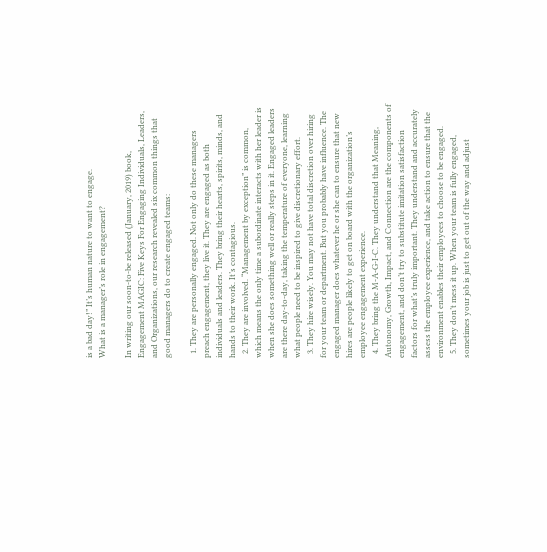is a bad day!” It’s human nature to want to engage.
What is a manager’s role in engagement?

In writing our soon-to-be released (January, 2019) book, Engagement MAGIC: Five Keys For Engaging Individuals, Leaders, and Organizations, our research revealed six common things that good managers do to create engaged teams:

  1. They are personally engaged. Not only do these managers preach engagement, they live it. They are engaged as both individuals and leaders. They bring their hearts, spirits, minds, and hands to their work. It’s contagious.
  2. They are involved. “Management by exception” is common, which means the only time a subordinate interacts with her leader is when she does something well or really steps in it. Engaged leaders are there day-to-day, taking the temperature of everyone, learning what people need to be inspired to give discretionary effort.
  3. They hire wisely. You may not have total discretion over hiring for your team or department. But you probably have influence. The engaged manager does whatever he or she can to ensure that new hires are people likely to get on board with the organization’s employee engagement experience.
  4. They bring the M-A-G-I-C. They understand that Meaning, Autonomy, Growth, Impact, and Connection are the components of engagement, and don’t try to substitute imitation satisfaction factors for what’s truly important. They understand and accurately assess the employee experience, and take action to ensure that the environment enables their employees to choose to be engaged.
  5. They don’t mess it up. When your team is fully engaged, sometimes your job is just to get out of the way and adjust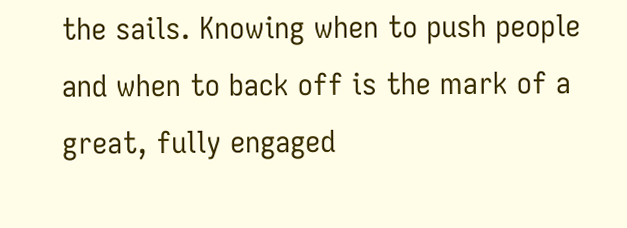the sails. Knowing when to push people and when to back off is the mark of a great, fully engaged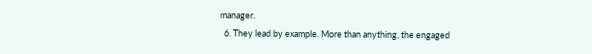manager.
  6. They lead by example. More than anything, the engaged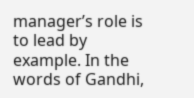manager’s role is to lead by example. In the words of Gandhi,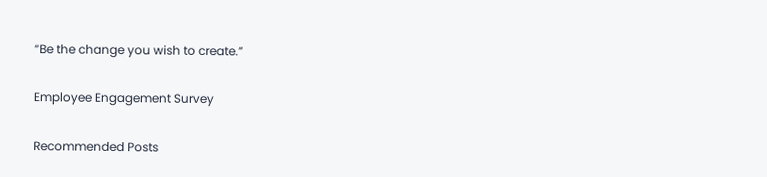“Be the change you wish to create.”

Employee Engagement Survey

Recommended Posts